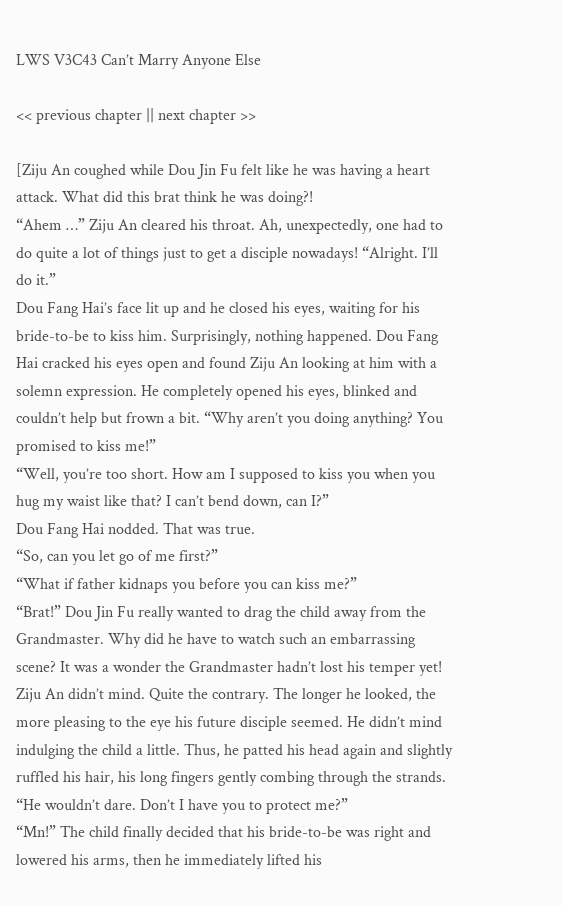LWS V3C43 Can’t Marry Anyone Else

<< previous chapter || next chapter >>

[Ziju An coughed while Dou Jin Fu felt like he was having a heart attack. What did this brat think he was doing?!
“Ahem …” Ziju An cleared his throat. Ah, unexpectedly, one had to do quite a lot of things just to get a disciple nowadays! “Alright. I’ll do it.”
Dou Fang Hai’s face lit up and he closed his eyes, waiting for his bride-to-be to kiss him. Surprisingly, nothing happened. Dou Fang Hai cracked his eyes open and found Ziju An looking at him with a solemn expression. He completely opened his eyes, blinked and couldn’t help but frown a bit. “Why aren’t you doing anything? You promised to kiss me!”
“Well, you’re too short. How am I supposed to kiss you when you hug my waist like that? I can’t bend down, can I?”
Dou Fang Hai nodded. That was true.
“So, can you let go of me first?”
“What if father kidnaps you before you can kiss me?”
“Brat!” Dou Jin Fu really wanted to drag the child away from the Grandmaster. Why did he have to watch such an embarrassing scene? It was a wonder the Grandmaster hadn’t lost his temper yet!
Ziju An didn’t mind. Quite the contrary. The longer he looked, the more pleasing to the eye his future disciple seemed. He didn’t mind indulging the child a little. Thus, he patted his head again and slightly ruffled his hair, his long fingers gently combing through the strands. “He wouldn’t dare. Don’t I have you to protect me?”
“Mn!” The child finally decided that his bride-to-be was right and lowered his arms, then he immediately lifted his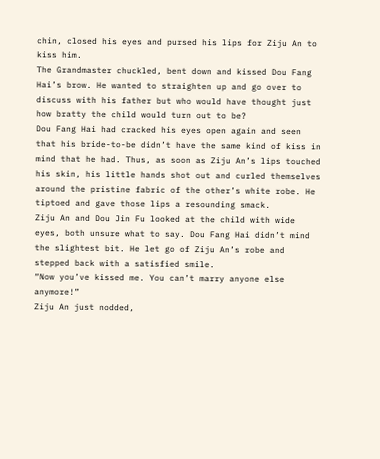chin, closed his eyes and pursed his lips for Ziju An to kiss him.
The Grandmaster chuckled, bent down and kissed Dou Fang Hai’s brow. He wanted to straighten up and go over to discuss with his father but who would have thought just how bratty the child would turn out to be?
Dou Fang Hai had cracked his eyes open again and seen that his bride-to-be didn’t have the same kind of kiss in mind that he had. Thus, as soon as Ziju An’s lips touched his skin, his little hands shot out and curled themselves around the pristine fabric of the other’s white robe. He tiptoed and gave those lips a resounding smack.
Ziju An and Dou Jin Fu looked at the child with wide eyes, both unsure what to say. Dou Fang Hai didn’t mind the slightest bit. He let go of Ziju An’s robe and stepped back with a satisfied smile.
“Now you’ve kissed me. You can’t marry anyone else anymore!”
Ziju An just nodded,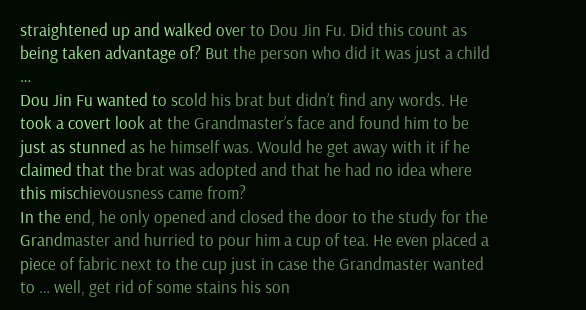straightened up and walked over to Dou Jin Fu. Did this count as being taken advantage of? But the person who did it was just a child …
Dou Jin Fu wanted to scold his brat but didn’t find any words. He took a covert look at the Grandmaster’s face and found him to be just as stunned as he himself was. Would he get away with it if he claimed that the brat was adopted and that he had no idea where this mischievousness came from?
In the end, he only opened and closed the door to the study for the Grandmaster and hurried to pour him a cup of tea. He even placed a piece of fabric next to the cup just in case the Grandmaster wanted to … well, get rid of some stains his son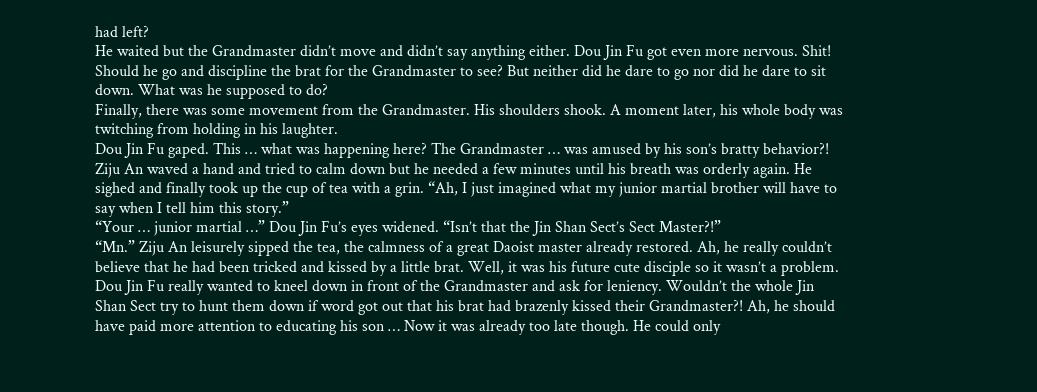had left?
He waited but the Grandmaster didn’t move and didn’t say anything either. Dou Jin Fu got even more nervous. Shit! Should he go and discipline the brat for the Grandmaster to see? But neither did he dare to go nor did he dare to sit down. What was he supposed to do?
Finally, there was some movement from the Grandmaster. His shoulders shook. A moment later, his whole body was twitching from holding in his laughter.
Dou Jin Fu gaped. This … what was happening here? The Grandmaster … was amused by his son’s bratty behavior?!
Ziju An waved a hand and tried to calm down but he needed a few minutes until his breath was orderly again. He sighed and finally took up the cup of tea with a grin. “Ah, I just imagined what my junior martial brother will have to say when I tell him this story.”
“Your … junior martial …” Dou Jin Fu’s eyes widened. “Isn’t that the Jin Shan Sect’s Sect Master?!”
“Mn.” Ziju An leisurely sipped the tea, the calmness of a great Daoist master already restored. Ah, he really couldn’t believe that he had been tricked and kissed by a little brat. Well, it was his future cute disciple so it wasn’t a problem.
Dou Jin Fu really wanted to kneel down in front of the Grandmaster and ask for leniency. Wouldn’t the whole Jin Shan Sect try to hunt them down if word got out that his brat had brazenly kissed their Grandmaster?! Ah, he should have paid more attention to educating his son … Now it was already too late though. He could only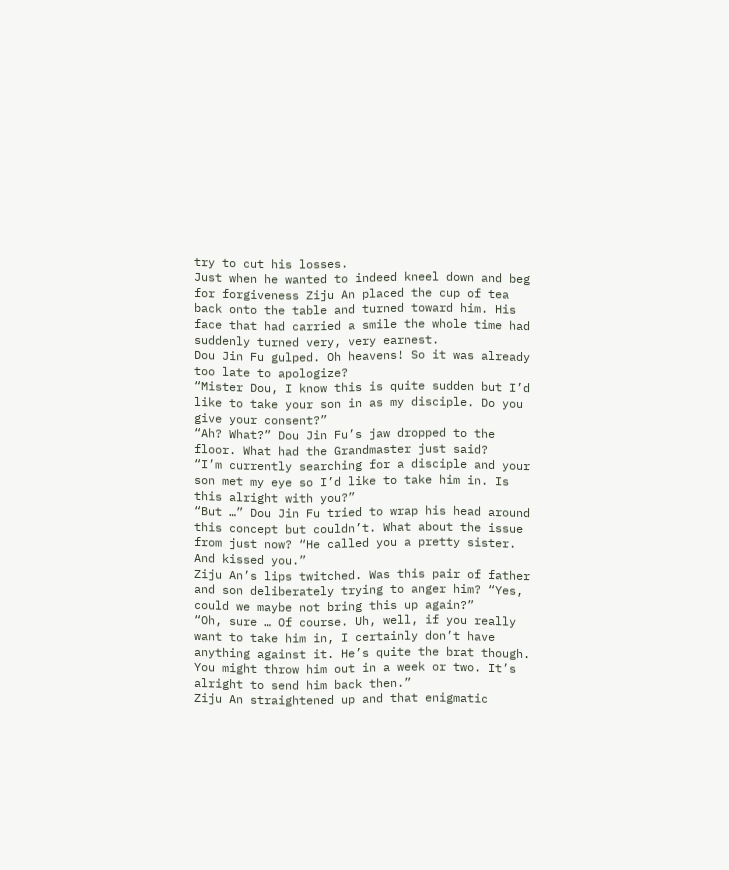try to cut his losses.
Just when he wanted to indeed kneel down and beg for forgiveness Ziju An placed the cup of tea back onto the table and turned toward him. His face that had carried a smile the whole time had suddenly turned very, very earnest.
Dou Jin Fu gulped. Oh heavens! So it was already too late to apologize?
“Mister Dou, I know this is quite sudden but I’d like to take your son in as my disciple. Do you give your consent?”
“Ah? What?” Dou Jin Fu’s jaw dropped to the floor. What had the Grandmaster just said?
“I’m currently searching for a disciple and your son met my eye so I’d like to take him in. Is this alright with you?”
“But …” Dou Jin Fu tried to wrap his head around this concept but couldn’t. What about the issue from just now? “He called you a pretty sister. And kissed you.”
Ziju An’s lips twitched. Was this pair of father and son deliberately trying to anger him? “Yes, could we maybe not bring this up again?”
“Oh, sure … Of course. Uh, well, if you really want to take him in, I certainly don’t have anything against it. He’s quite the brat though. You might throw him out in a week or two. It’s alright to send him back then.”
Ziju An straightened up and that enigmatic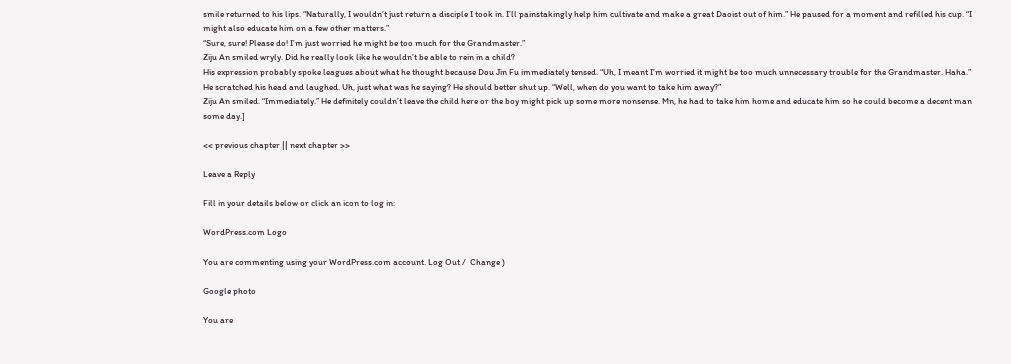smile returned to his lips. “Naturally, I wouldn’t just return a disciple I took in. I’ll painstakingly help him cultivate and make a great Daoist out of him.” He paused for a moment and refilled his cup. “I might also educate him on a few other matters.”
“Sure, sure! Please do! I’m just worried he might be too much for the Grandmaster.”
Ziju An smiled wryly. Did he really look like he wouldn’t be able to rein in a child?
His expression probably spoke leagues about what he thought because Dou Jin Fu immediately tensed. “Uh, I meant I’m worried it might be too much unnecessary trouble for the Grandmaster. Haha.” He scratched his head and laughed. Uh, just what was he saying? He should better shut up. “Well, when do you want to take him away?”
Ziju An smiled. “Immediately.” He definitely couldn’t leave the child here or the boy might pick up some more nonsense. Mn, he had to take him home and educate him so he could become a decent man some day.]

<< previous chapter || next chapter >>

Leave a Reply

Fill in your details below or click an icon to log in:

WordPress.com Logo

You are commenting using your WordPress.com account. Log Out /  Change )

Google photo

You are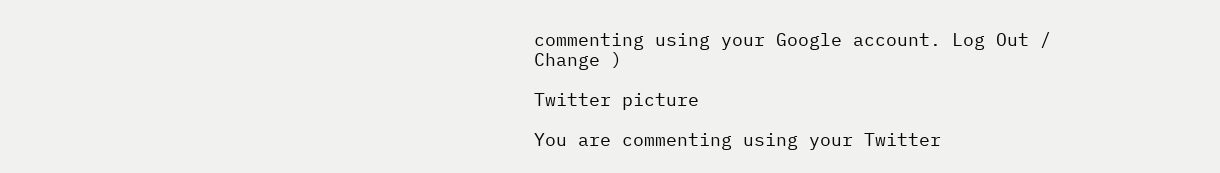commenting using your Google account. Log Out /  Change )

Twitter picture

You are commenting using your Twitter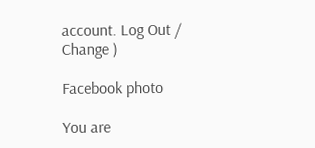account. Log Out /  Change )

Facebook photo

You are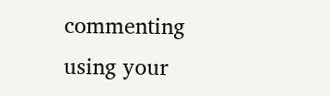commenting using your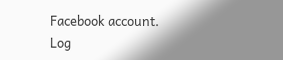Facebook account. Log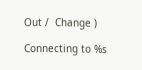Out /  Change )

Connecting to %s